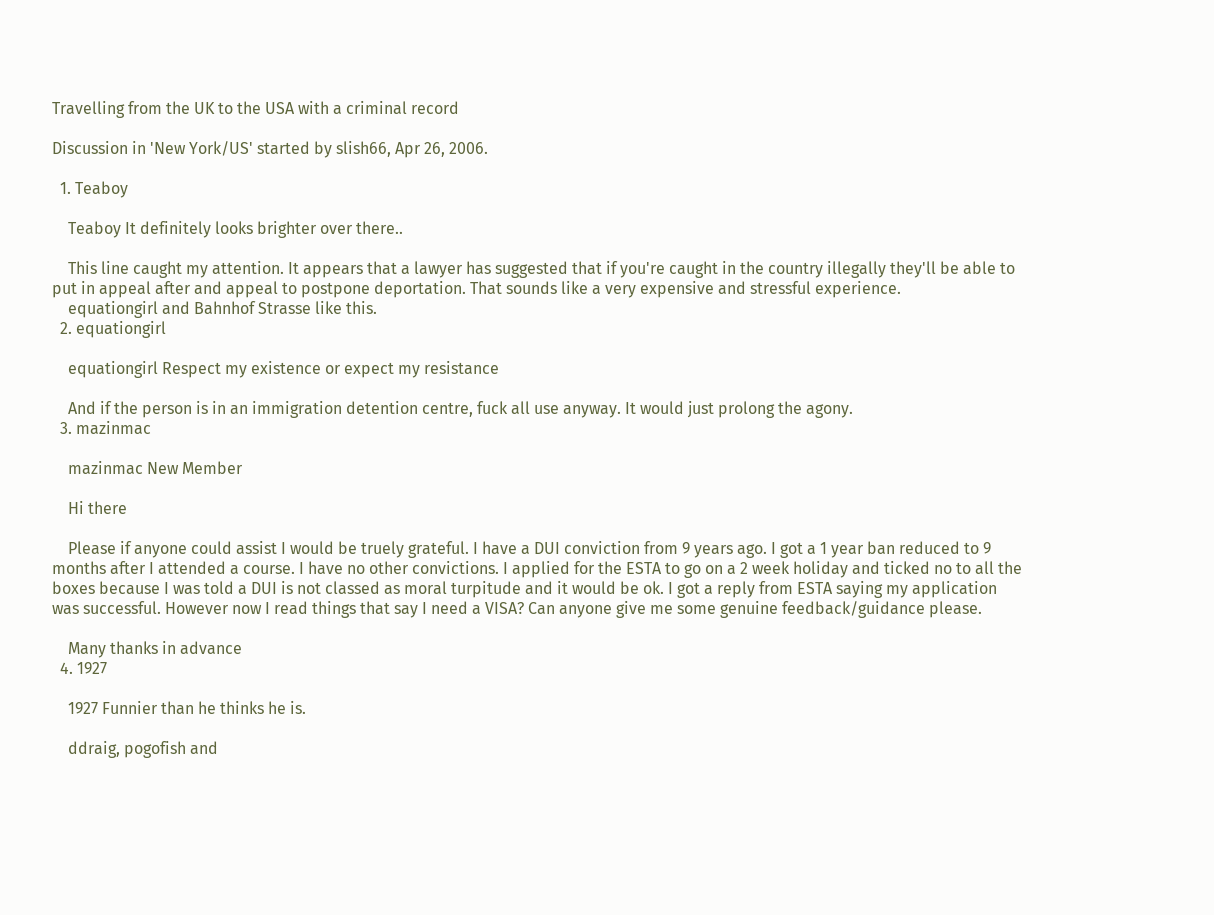Travelling from the UK to the USA with a criminal record

Discussion in 'New York/US' started by slish66, Apr 26, 2006.

  1. Teaboy

    Teaboy It definitely looks brighter over there..

    This line caught my attention. It appears that a lawyer has suggested that if you're caught in the country illegally they'll be able to put in appeal after and appeal to postpone deportation. That sounds like a very expensive and stressful experience.
    equationgirl and Bahnhof Strasse like this.
  2. equationgirl

    equationgirl Respect my existence or expect my resistance

    And if the person is in an immigration detention centre, fuck all use anyway. It would just prolong the agony.
  3. mazinmac

    mazinmac New Member

    Hi there

    Please if anyone could assist I would be truely grateful. I have a DUI conviction from 9 years ago. I got a 1 year ban reduced to 9 months after I attended a course. I have no other convictions. I applied for the ESTA to go on a 2 week holiday and ticked no to all the boxes because I was told a DUI is not classed as moral turpitude and it would be ok. I got a reply from ESTA saying my application was successful. However now I read things that say I need a VISA? Can anyone give me some genuine feedback/guidance please.

    Many thanks in advance
  4. 1927

    1927 Funnier than he thinks he is.

    ddraig, pogofish and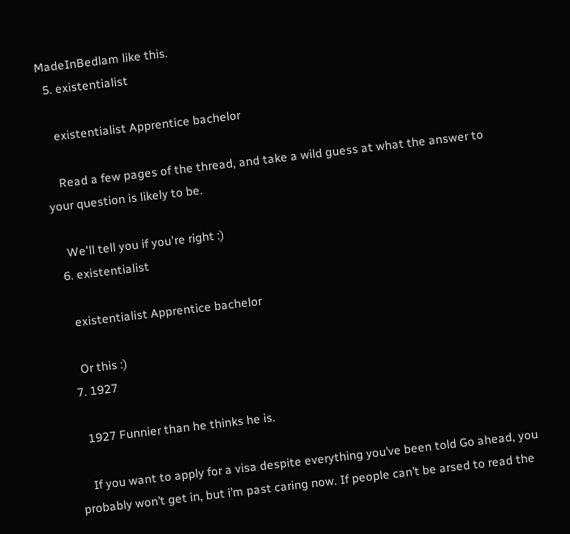MadeInBedlam like this.
  5. existentialist

    existentialist Apprentice bachelor

    Read a few pages of the thread, and take a wild guess at what the answer to your question is likely to be.

    We'll tell you if you're right :)
  6. existentialist

    existentialist Apprentice bachelor

    Or this :)
  7. 1927

    1927 Funnier than he thinks he is.

    If you want to apply for a visa despite everything you’ve been told Go ahead, you probably won’t get in, but i’m past caring now. If people can’t be arsed to read the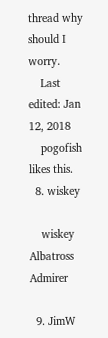thread why should I worry.
    Last edited: Jan 12, 2018
    pogofish likes this.
  8. wiskey

    wiskey Albatross Admirer

  9. JimW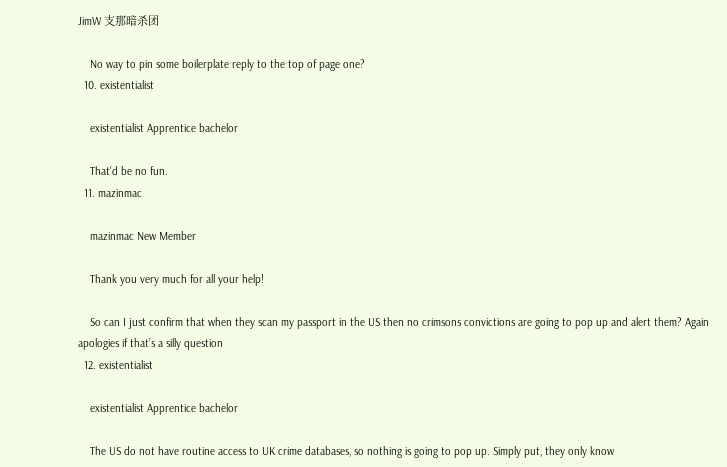JimW 支那暗杀团

    No way to pin some boilerplate reply to the top of page one?
  10. existentialist

    existentialist Apprentice bachelor

    That'd be no fun.
  11. mazinmac

    mazinmac New Member

    Thank you very much for all your help!

    So can I just confirm that when they scan my passport in the US then no crimsons convictions are going to pop up and alert them? Again apologies if that’s a silly question
  12. existentialist

    existentialist Apprentice bachelor

    The US do not have routine access to UK crime databases, so nothing is going to pop up. Simply put, they only know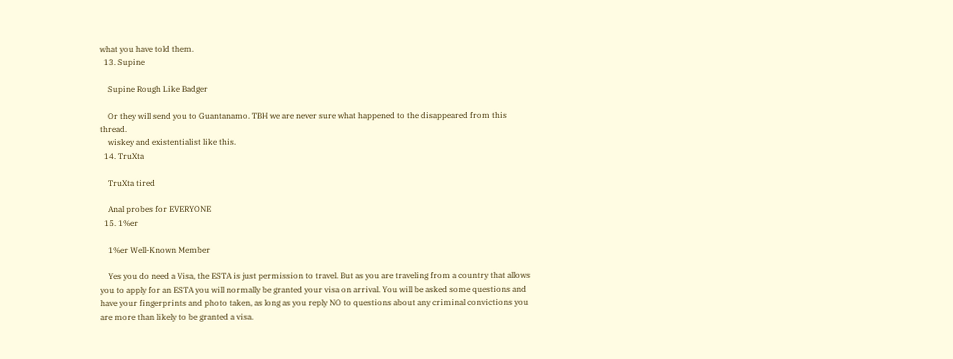what you have told them.
  13. Supine

    Supine Rough Like Badger

    Or they will send you to Guantanamo. TBH we are never sure what happened to the disappeared from this thread.
    wiskey and existentialist like this.
  14. TruXta

    TruXta tired

    Anal probes for EVERYONE
  15. 1%er

    1%er Well-Known Member

    Yes you do need a Visa, the ESTA is just permission to travel. But as you are traveling from a country that allows you to apply for an ESTA you will normally be granted your visa on arrival. You will be asked some questions and have your fingerprints and photo taken, as long as you reply NO to questions about any criminal convictions you are more than likely to be granted a visa.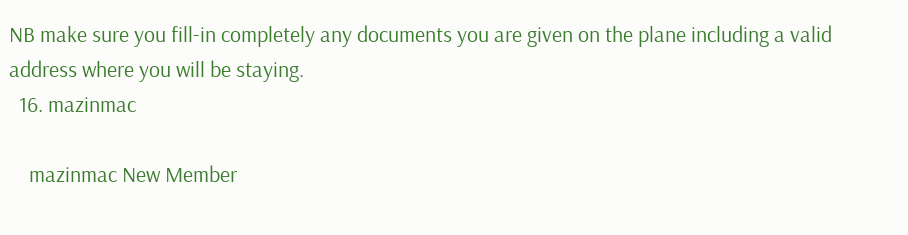NB make sure you fill-in completely any documents you are given on the plane including a valid address where you will be staying.
  16. mazinmac

    mazinmac New Member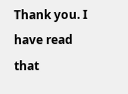Thank you. I have read that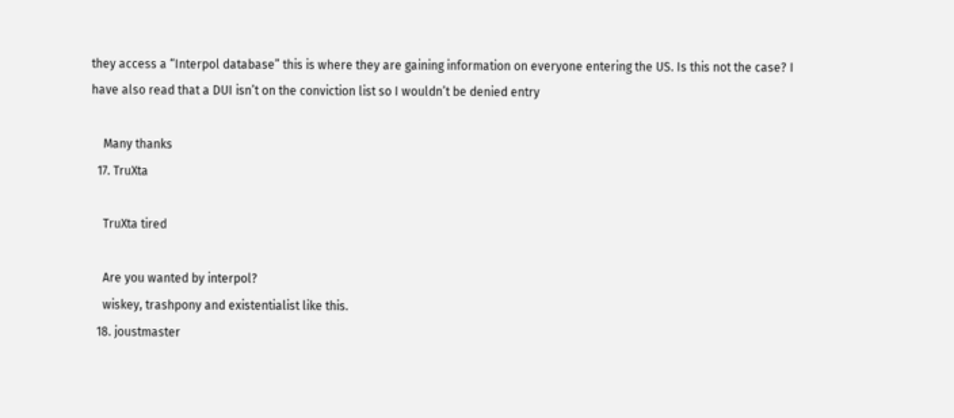they access a “Interpol database” this is where they are gaining information on everyone entering the US. Is this not the case? I have also read that a DUI isn’t on the conviction list so I wouldn’t be denied entry

    Many thanks
  17. TruXta

    TruXta tired

    Are you wanted by interpol?
    wiskey, trashpony and existentialist like this.
  18. joustmaster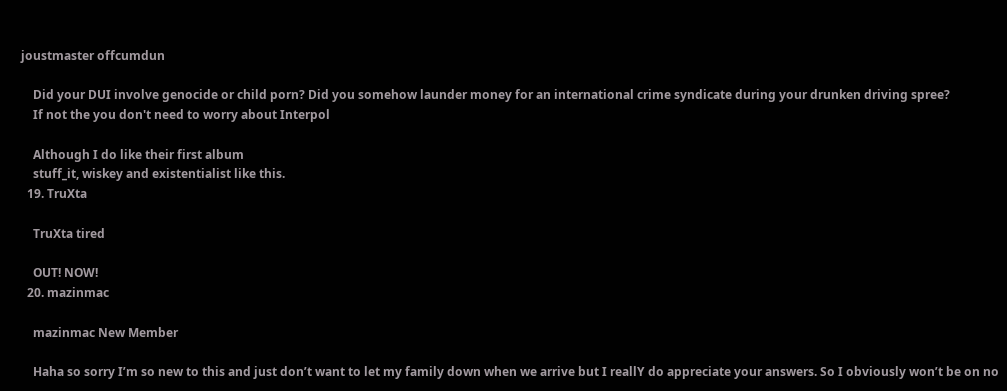joustmaster offcumdun

    Did your DUI involve genocide or child porn? Did you somehow launder money for an international crime syndicate during your drunken driving spree?
    If not the you don't need to worry about Interpol

    Although I do like their first album
    stuff_it, wiskey and existentialist like this.
  19. TruXta

    TruXta tired

    OUT! NOW!
  20. mazinmac

    mazinmac New Member

    Haha so sorry I’m so new to this and just don’t want to let my family down when we arrive but I reallY do appreciate your answers. So I obviously won’t be on no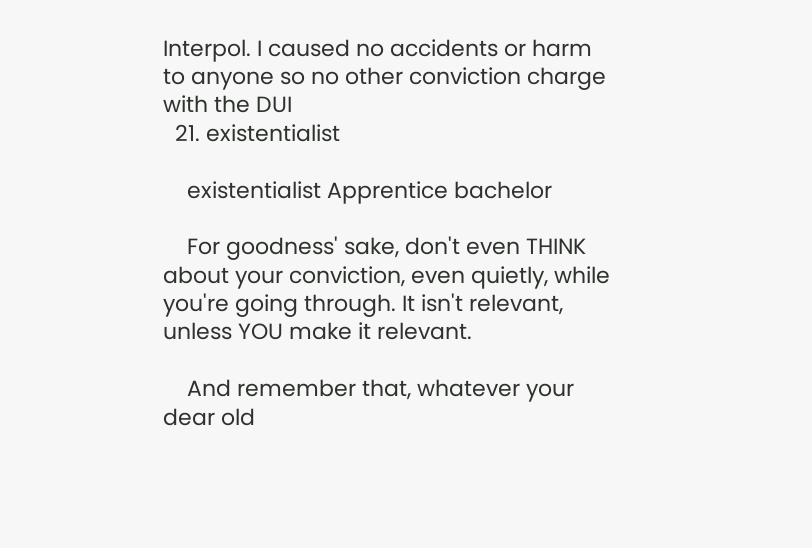Interpol. I caused no accidents or harm to anyone so no other conviction charge with the DUI
  21. existentialist

    existentialist Apprentice bachelor

    For goodness' sake, don't even THINK about your conviction, even quietly, while you're going through. It isn't relevant, unless YOU make it relevant.

    And remember that, whatever your dear old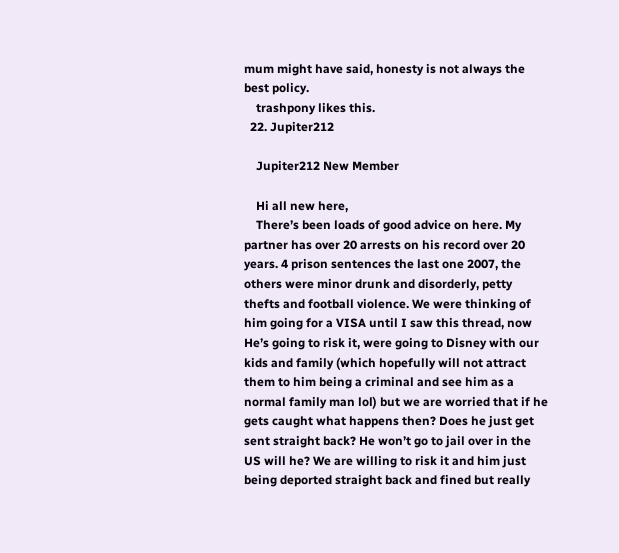mum might have said, honesty is not always the best policy.
    trashpony likes this.
  22. Jupiter212

    Jupiter212 New Member

    Hi all new here,
    There’s been loads of good advice on here. My partner has over 20 arrests on his record over 20 years. 4 prison sentences the last one 2007, the others were minor drunk and disorderly, petty thefts and football violence. We were thinking of him going for a VISA until I saw this thread, now He’s going to risk it, were going to Disney with our kids and family (which hopefully will not attract them to him being a criminal and see him as a normal family man lol) but we are worried that if he gets caught what happens then? Does he just get sent straight back? He won’t go to jail over in the US will he? We are willing to risk it and him just being deported straight back and fined but really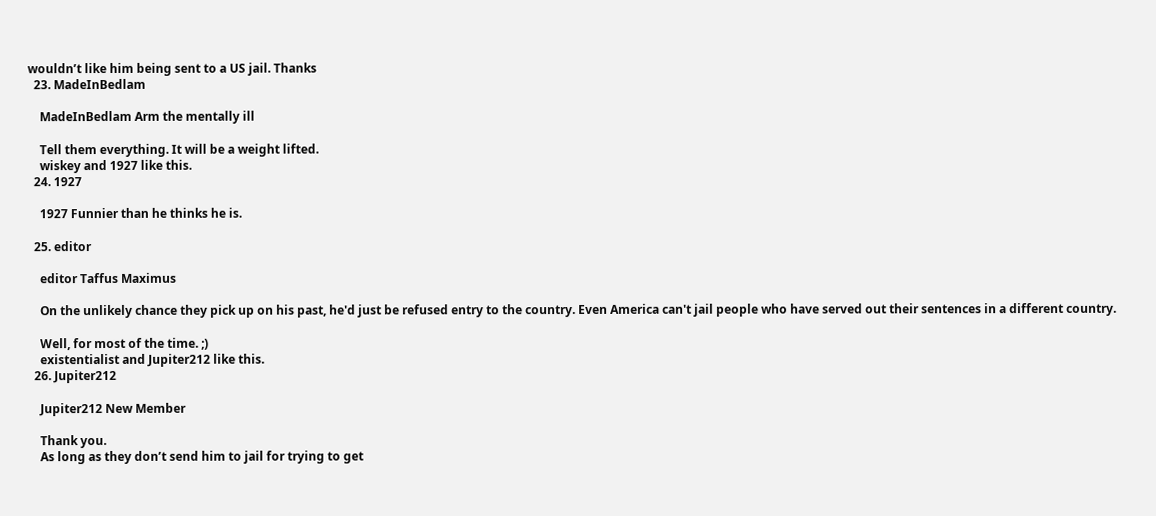wouldn’t like him being sent to a US jail. Thanks
  23. MadeInBedlam

    MadeInBedlam Arm the mentally ill

    Tell them everything. It will be a weight lifted.
    wiskey and 1927 like this.
  24. 1927

    1927 Funnier than he thinks he is.

  25. editor

    editor Taffus Maximus

    On the unlikely chance they pick up on his past, he'd just be refused entry to the country. Even America can't jail people who have served out their sentences in a different country.

    Well, for most of the time. ;)
    existentialist and Jupiter212 like this.
  26. Jupiter212

    Jupiter212 New Member

    Thank you.
    As long as they don’t send him to jail for trying to get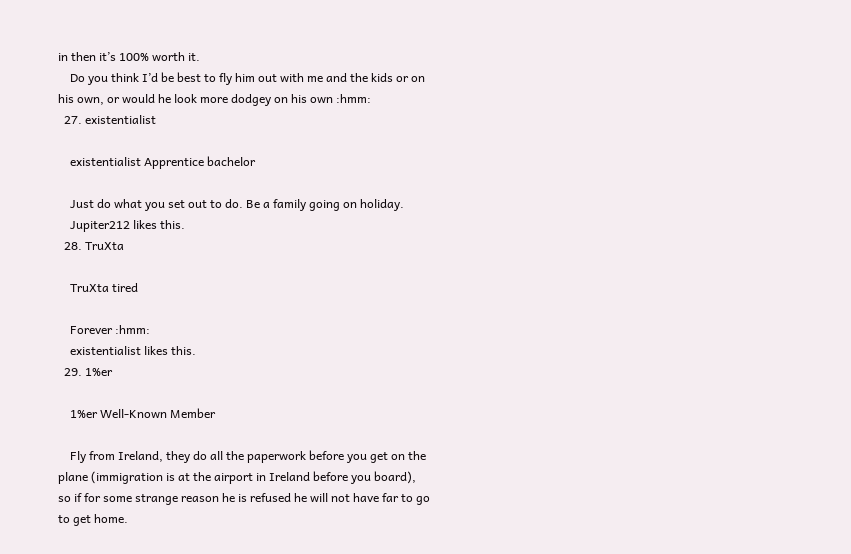in then it’s 100% worth it.
    Do you think I’d be best to fly him out with me and the kids or on his own, or would he look more dodgey on his own :hmm:
  27. existentialist

    existentialist Apprentice bachelor

    Just do what you set out to do. Be a family going on holiday.
    Jupiter212 likes this.
  28. TruXta

    TruXta tired

    Forever :hmm:
    existentialist likes this.
  29. 1%er

    1%er Well-Known Member

    Fly from Ireland, they do all the paperwork before you get on the plane (immigration is at the airport in Ireland before you board), so if for some strange reason he is refused he will not have far to go to get home.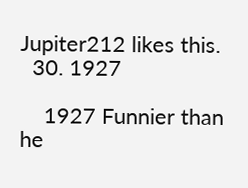Jupiter212 likes this.
  30. 1927

    1927 Funnier than he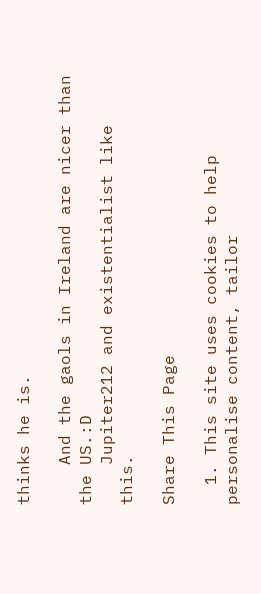thinks he is.

    And the gaols in Ireland are nicer than the US.:D
    Jupiter212 and existentialist like this.

Share This Page

  1. This site uses cookies to help personalise content, tailor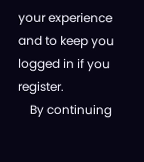your experience and to keep you logged in if you register.
    By continuing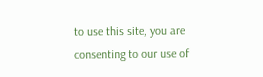to use this site, you are consenting to our use of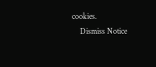cookies.
    Dismiss Notice